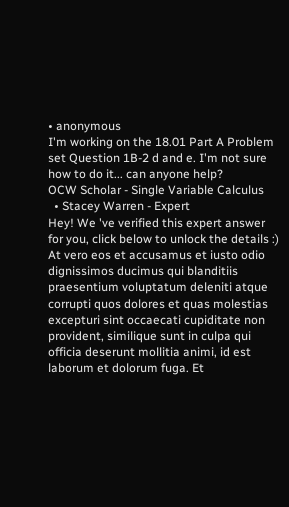• anonymous
I'm working on the 18.01 Part A Problem set Question 1B-2 d and e. I'm not sure how to do it... can anyone help?
OCW Scholar - Single Variable Calculus
  • Stacey Warren - Expert
Hey! We 've verified this expert answer for you, click below to unlock the details :)
At vero eos et accusamus et iusto odio dignissimos ducimus qui blanditiis praesentium voluptatum deleniti atque corrupti quos dolores et quas molestias excepturi sint occaecati cupiditate non provident, similique sunt in culpa qui officia deserunt mollitia animi, id est laborum et dolorum fuga. Et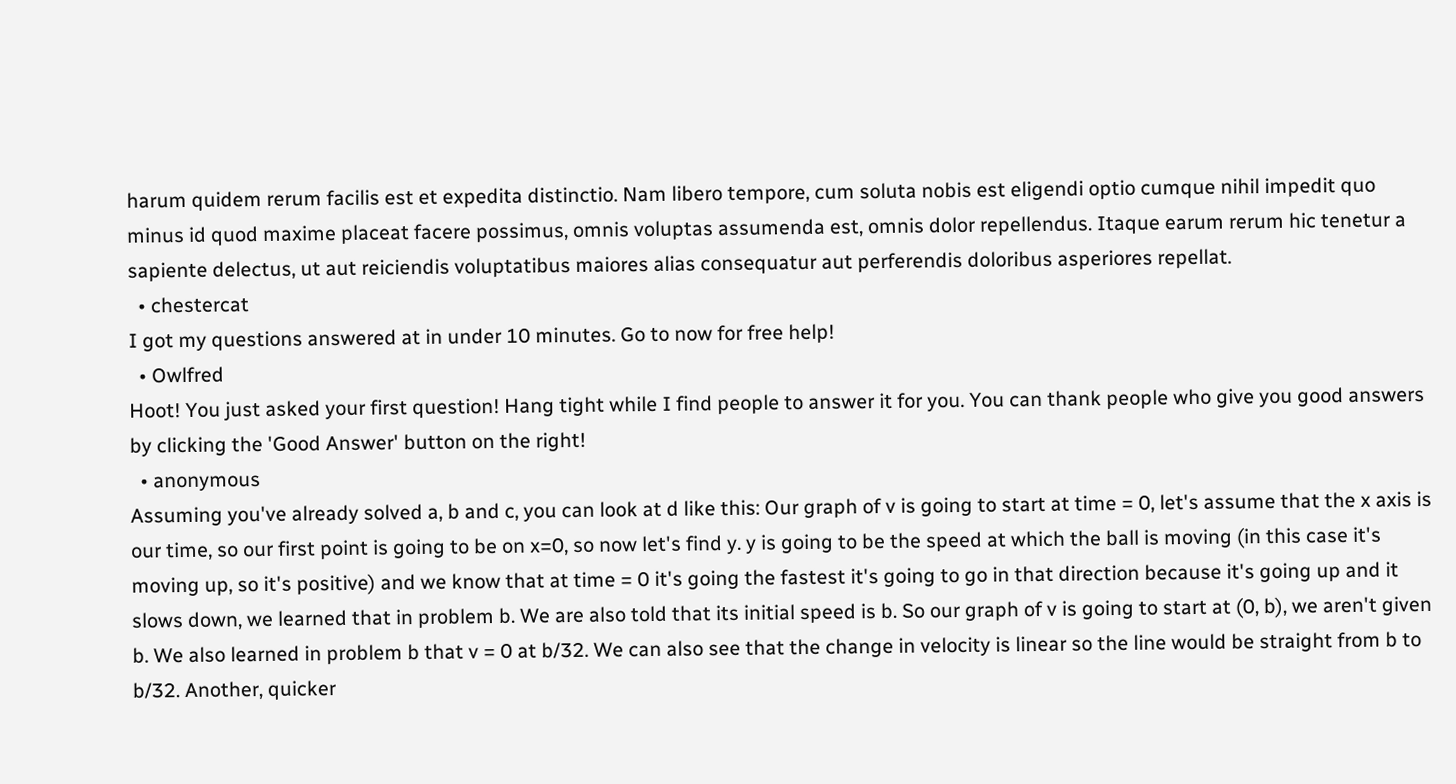harum quidem rerum facilis est et expedita distinctio. Nam libero tempore, cum soluta nobis est eligendi optio cumque nihil impedit quo minus id quod maxime placeat facere possimus, omnis voluptas assumenda est, omnis dolor repellendus. Itaque earum rerum hic tenetur a sapiente delectus, ut aut reiciendis voluptatibus maiores alias consequatur aut perferendis doloribus asperiores repellat.
  • chestercat
I got my questions answered at in under 10 minutes. Go to now for free help!
  • Owlfred
Hoot! You just asked your first question! Hang tight while I find people to answer it for you. You can thank people who give you good answers by clicking the 'Good Answer' button on the right!
  • anonymous
Assuming you've already solved a, b and c, you can look at d like this: Our graph of v is going to start at time = 0, let's assume that the x axis is our time, so our first point is going to be on x=0, so now let's find y. y is going to be the speed at which the ball is moving (in this case it's moving up, so it's positive) and we know that at time = 0 it's going the fastest it's going to go in that direction because it's going up and it slows down, we learned that in problem b. We are also told that its initial speed is b. So our graph of v is going to start at (0, b), we aren't given b. We also learned in problem b that v = 0 at b/32. We can also see that the change in velocity is linear so the line would be straight from b to b/32. Another, quicker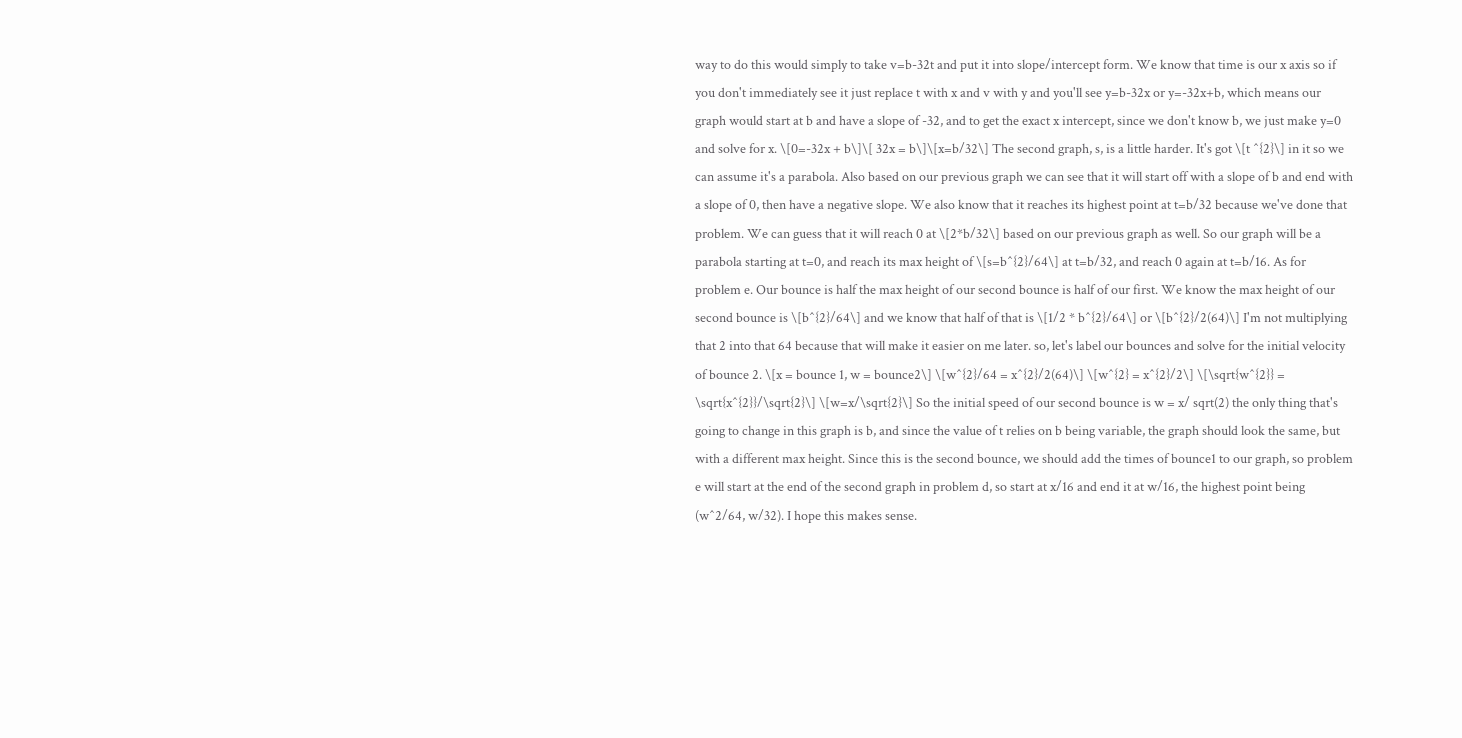way to do this would simply to take v=b-32t and put it into slope/intercept form. We know that time is our x axis so if you don't immediately see it just replace t with x and v with y and you'll see y=b-32x or y=-32x+b, which means our graph would start at b and have a slope of -32, and to get the exact x intercept, since we don't know b, we just make y=0 and solve for x. \[0=-32x + b\]\[ 32x = b\]\[x=b/32\] The second graph, s, is a little harder. It's got \[t ^{2}\] in it so we can assume it's a parabola. Also based on our previous graph we can see that it will start off with a slope of b and end with a slope of 0, then have a negative slope. We also know that it reaches its highest point at t=b/32 because we've done that problem. We can guess that it will reach 0 at \[2*b/32\] based on our previous graph as well. So our graph will be a parabola starting at t=0, and reach its max height of \[s=b^{2}/64\] at t=b/32, and reach 0 again at t=b/16. As for problem e. Our bounce is half the max height of our second bounce is half of our first. We know the max height of our second bounce is \[b^{2}/64\] and we know that half of that is \[1/2 * b^{2}/64\] or \[b^{2}/2(64)\] I'm not multiplying that 2 into that 64 because that will make it easier on me later. so, let's label our bounces and solve for the initial velocity of bounce 2. \[x = bounce 1, w = bounce2\] \[w^{2}/64 = x^{2}/2(64)\] \[w^{2} = x^{2}/2\] \[\sqrt{w^{2}} = \sqrt{x^{2}}/\sqrt{2}\] \[w=x/\sqrt{2}\] So the initial speed of our second bounce is w = x/ sqrt(2) the only thing that's going to change in this graph is b, and since the value of t relies on b being variable, the graph should look the same, but with a different max height. Since this is the second bounce, we should add the times of bounce1 to our graph, so problem e will start at the end of the second graph in problem d, so start at x/16 and end it at w/16, the highest point being (w^2/64, w/32). I hope this makes sense.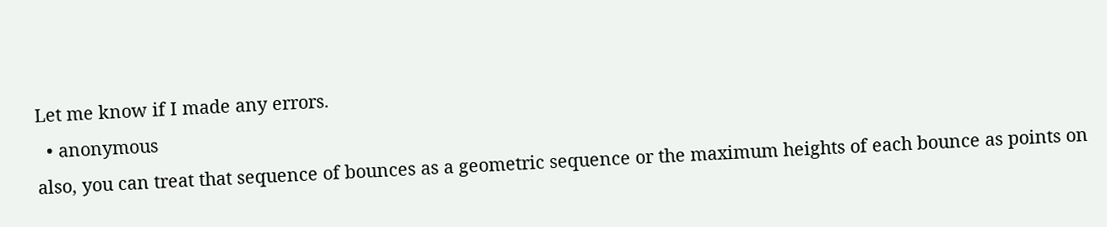Let me know if I made any errors.
  • anonymous
also, you can treat that sequence of bounces as a geometric sequence or the maximum heights of each bounce as points on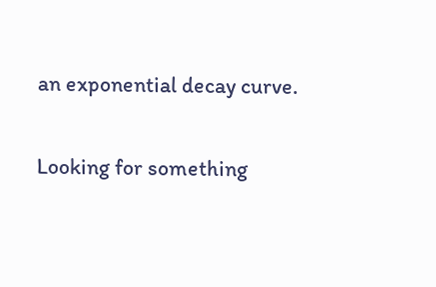an exponential decay curve.

Looking for something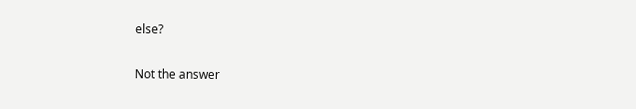else?

Not the answer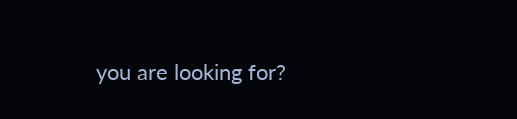you are looking for?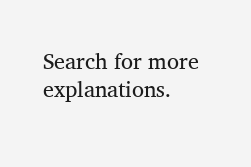Search for more explanations.